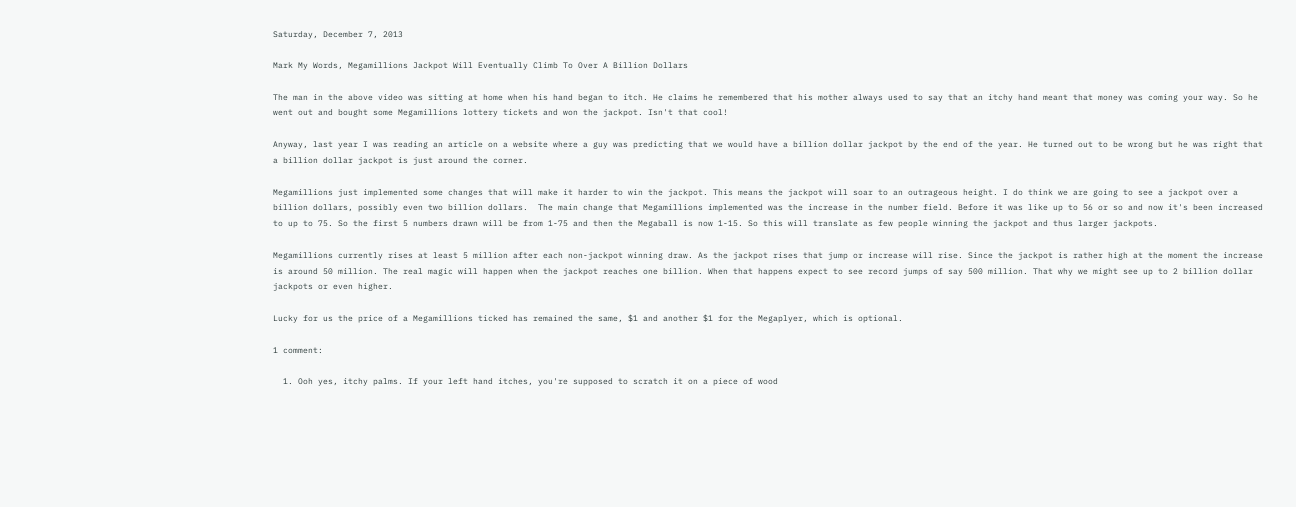Saturday, December 7, 2013

Mark My Words, Megamillions Jackpot Will Eventually Climb To Over A Billion Dollars

The man in the above video was sitting at home when his hand began to itch. He claims he remembered that his mother always used to say that an itchy hand meant that money was coming your way. So he went out and bought some Megamillions lottery tickets and won the jackpot. Isn't that cool!

Anyway, last year I was reading an article on a website where a guy was predicting that we would have a billion dollar jackpot by the end of the year. He turned out to be wrong but he was right that a billion dollar jackpot is just around the corner.

Megamillions just implemented some changes that will make it harder to win the jackpot. This means the jackpot will soar to an outrageous height. I do think we are going to see a jackpot over a billion dollars, possibly even two billion dollars.  The main change that Megamillions implemented was the increase in the number field. Before it was like up to 56 or so and now it's been increased to up to 75. So the first 5 numbers drawn will be from 1-75 and then the Megaball is now 1-15. So this will translate as few people winning the jackpot and thus larger jackpots.

Megamillions currently rises at least 5 million after each non-jackpot winning draw. As the jackpot rises that jump or increase will rise. Since the jackpot is rather high at the moment the increase is around 50 million. The real magic will happen when the jackpot reaches one billion. When that happens expect to see record jumps of say 500 million. That why we might see up to 2 billion dollar jackpots or even higher.

Lucky for us the price of a Megamillions ticked has remained the same, $1 and another $1 for the Megaplyer, which is optional.

1 comment:

  1. Ooh yes, itchy palms. If your left hand itches, you're supposed to scratch it on a piece of wood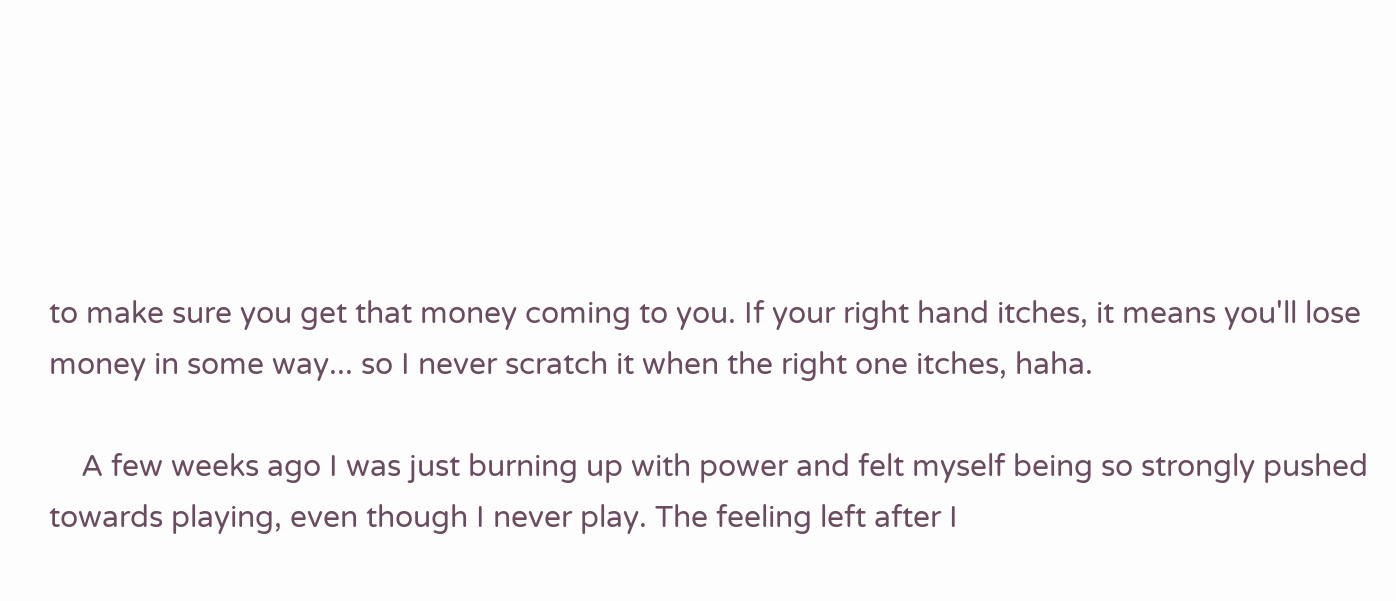to make sure you get that money coming to you. If your right hand itches, it means you'll lose money in some way... so I never scratch it when the right one itches, haha.

    A few weeks ago I was just burning up with power and felt myself being so strongly pushed towards playing, even though I never play. The feeling left after I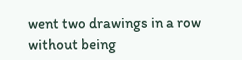went two drawings in a row without being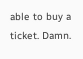able to buy a ticket. Damn.